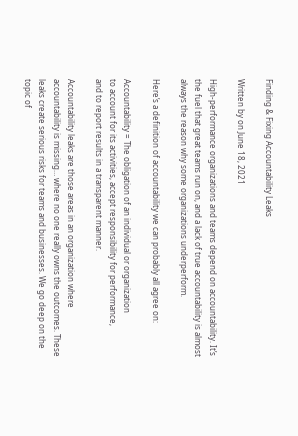Finding & Fixing Accountability Leaks

Written by on June 18, 2021

High-performance organizations and teams depend on accountability. It’s the fuel that great teams run on, and a lack of true accountability is almost always the reason why some organizations underperform.

Here’s a definition of accountability we can probably all agree on:

Accountability = The obligation of an individual or organization
to account for its activities, accept responsibility for performance,
and to report results in a transparent manner.

Accountability leaks are those areas in an organization where accountability is missing… where no one really owns the outcomes. These leaks create serious risks for teams and businesses. We go deep on the topic of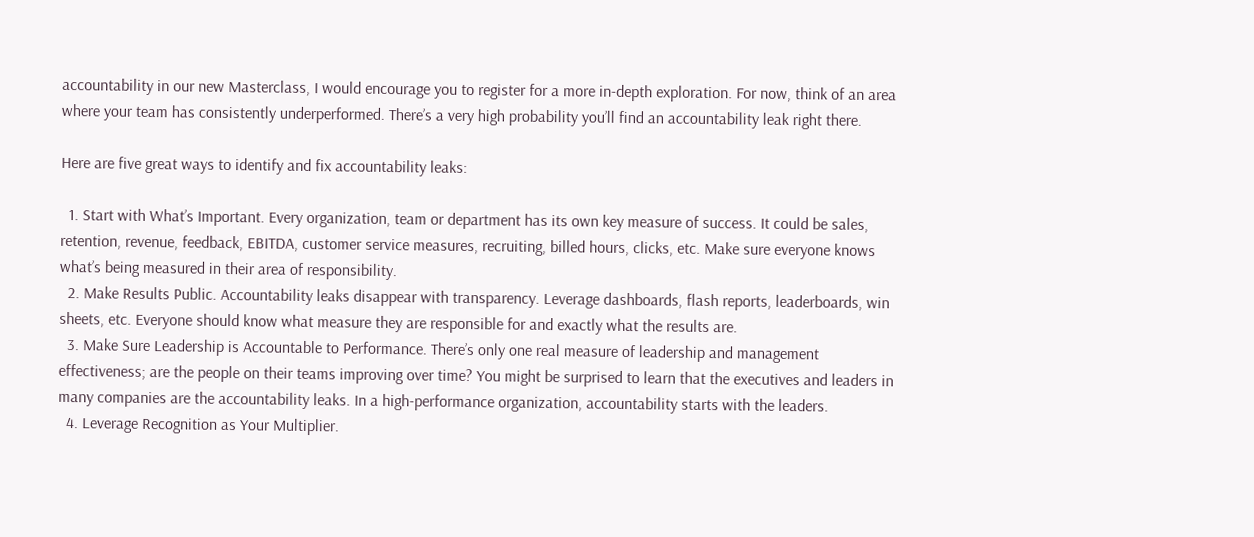accountability in our new Masterclass, I would encourage you to register for a more in-depth exploration. For now, think of an area where your team has consistently underperformed. There’s a very high probability you’ll find an accountability leak right there.

Here are five great ways to identify and fix accountability leaks:

  1. Start with What’s Important. Every organization, team or department has its own key measure of success. It could be sales, retention, revenue, feedback, EBITDA, customer service measures, recruiting, billed hours, clicks, etc. Make sure everyone knows what’s being measured in their area of responsibility.
  2. Make Results Public. Accountability leaks disappear with transparency. Leverage dashboards, flash reports, leaderboards, win sheets, etc. Everyone should know what measure they are responsible for and exactly what the results are.
  3. Make Sure Leadership is Accountable to Performance. There’s only one real measure of leadership and management effectiveness; are the people on their teams improving over time? You might be surprised to learn that the executives and leaders in many companies are the accountability leaks. In a high-performance organization, accountability starts with the leaders.
  4. Leverage Recognition as Your Multiplier.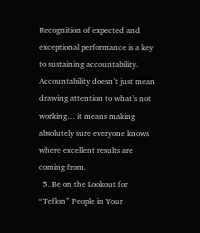Recognition of expected and exceptional performance is a key to sustaining accountability. Accountability doesn’t just mean drawing attention to what’s not working… it means making absolutely sure everyone knows where excellent results are coming from.
  5. Be on the Lookout for “Teflon” People in Your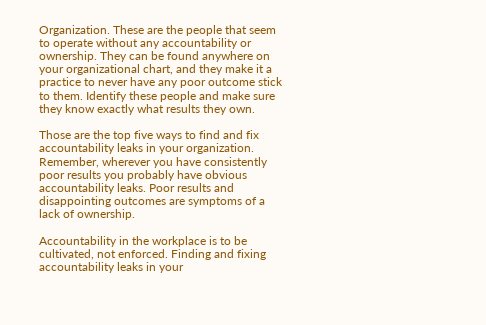Organization. These are the people that seem to operate without any accountability or ownership. They can be found anywhere on your organizational chart, and they make it a practice to never have any poor outcome stick to them. Identify these people and make sure they know exactly what results they own.

Those are the top five ways to find and fix accountability leaks in your organization. Remember, wherever you have consistently poor results you probably have obvious accountability leaks. Poor results and disappointing outcomes are symptoms of a lack of ownership.

Accountability in the workplace is to be cultivated, not enforced. Finding and fixing accountability leaks in your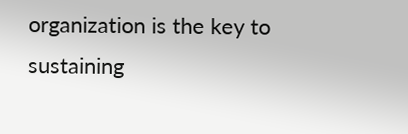organization is the key to sustaining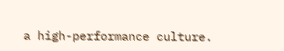a high-performance culture.